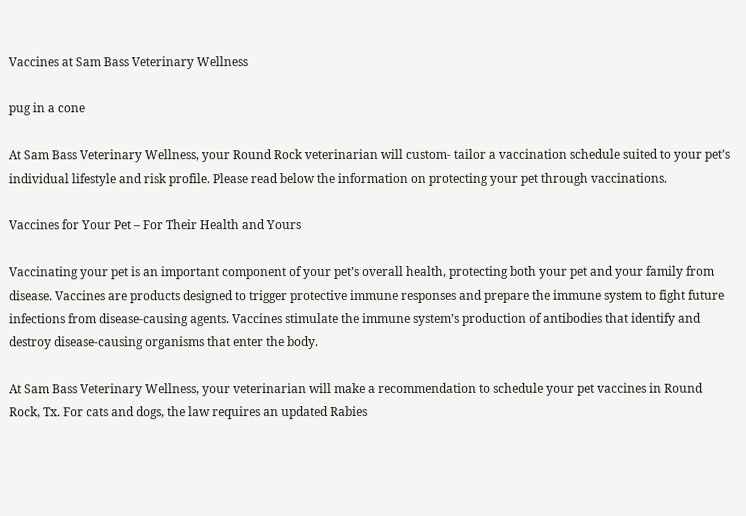Vaccines at Sam Bass Veterinary Wellness

pug in a cone

At Sam Bass Veterinary Wellness, your Round Rock veterinarian will custom- tailor a vaccination schedule suited to your pet’s individual lifestyle and risk profile. Please read below the information on protecting your pet through vaccinations.

Vaccines for Your Pet – For Their Health and Yours

Vaccinating your pet is an important component of your pet’s overall health, protecting both your pet and your family from disease. Vaccines are products designed to trigger protective immune responses and prepare the immune system to fight future infections from disease-causing agents. Vaccines stimulate the immune system’s production of antibodies that identify and destroy disease-causing organisms that enter the body.

At Sam Bass Veterinary Wellness, your veterinarian will make a recommendation to schedule your pet vaccines in Round Rock, Tx. For cats and dogs, the law requires an updated Rabies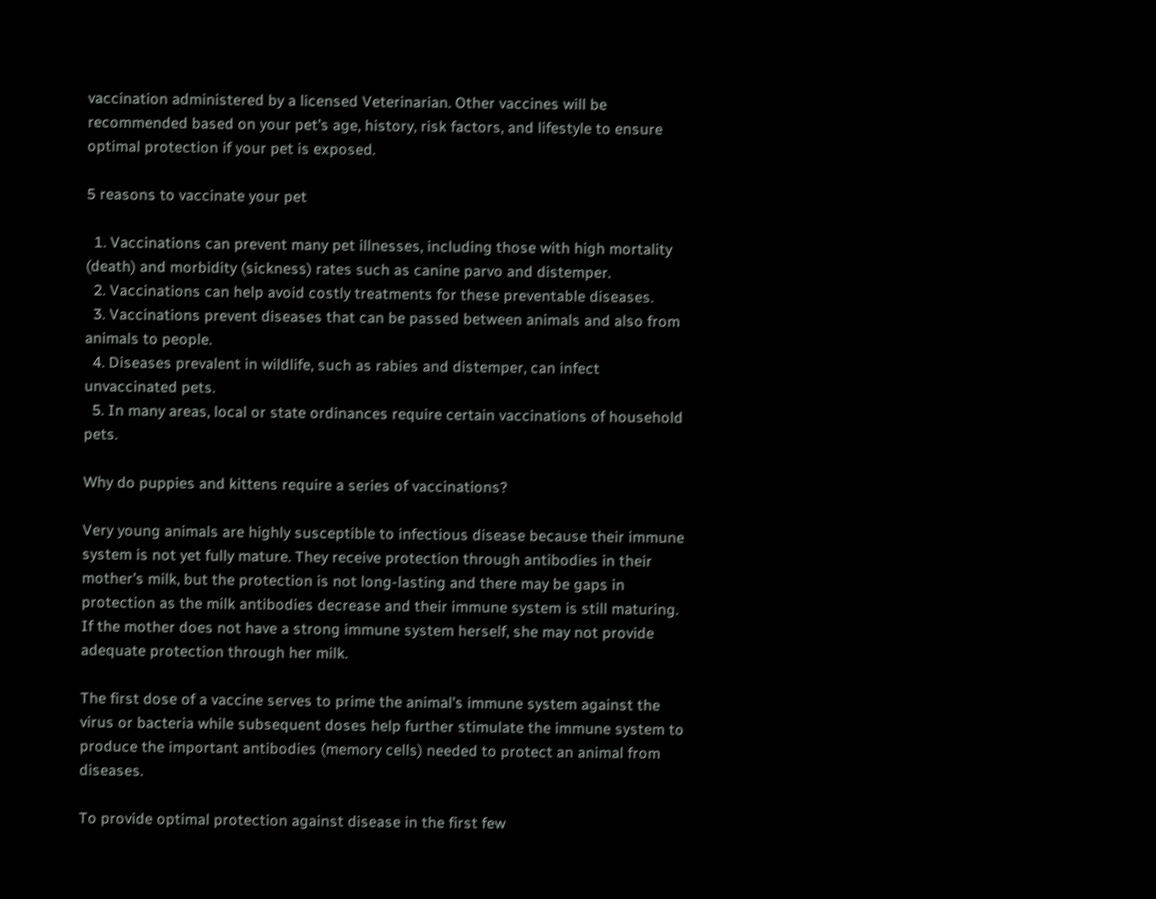vaccination administered by a licensed Veterinarian. Other vaccines will be recommended based on your pet’s age, history, risk factors, and lifestyle to ensure optimal protection if your pet is exposed.

5 reasons to vaccinate your pet

  1. Vaccinations can prevent many pet illnesses, including those with high mortality (death) and morbidity (sickness) rates such as canine parvo and distemper.
  2. Vaccinations can help avoid costly treatments for these preventable diseases.
  3. Vaccinations prevent diseases that can be passed between animals and also from animals to people.
  4. Diseases prevalent in wildlife, such as rabies and distemper, can infect unvaccinated pets.
  5. In many areas, local or state ordinances require certain vaccinations of household pets.

Why do puppies and kittens require a series of vaccinations?

Very young animals are highly susceptible to infectious disease because their immune system is not yet fully mature. They receive protection through antibodies in their mother’s milk, but the protection is not long-lasting and there may be gaps in protection as the milk antibodies decrease and their immune system is still maturing. If the mother does not have a strong immune system herself, she may not provide adequate protection through her milk.

The first dose of a vaccine serves to prime the animal’s immune system against the virus or bacteria while subsequent doses help further stimulate the immune system to produce the important antibodies (memory cells) needed to protect an animal from diseases.

To provide optimal protection against disease in the first few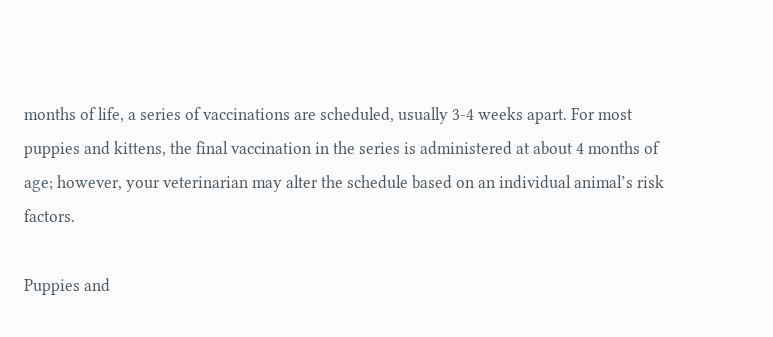months of life, a series of vaccinations are scheduled, usually 3-4 weeks apart. For most puppies and kittens, the final vaccination in the series is administered at about 4 months of age; however, your veterinarian may alter the schedule based on an individual animal’s risk factors.

Puppies and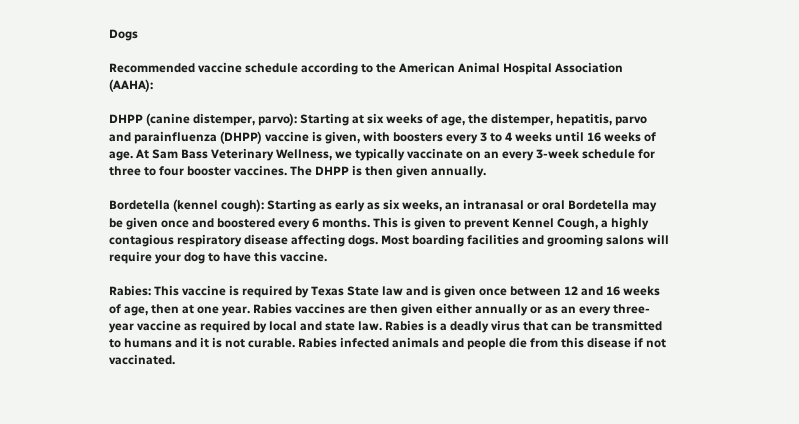Dogs

Recommended vaccine schedule according to the American Animal Hospital Association (AAHA):

DHPP (canine distemper, parvo): Starting at six weeks of age, the distemper, hepatitis, parvo and parainfluenza (DHPP) vaccine is given, with boosters every 3 to 4 weeks until 16 weeks of age. At Sam Bass Veterinary Wellness, we typically vaccinate on an every 3-week schedule for three to four booster vaccines. The DHPP is then given annually.

Bordetella (kennel cough): Starting as early as six weeks, an intranasal or oral Bordetella may be given once and boostered every 6 months. This is given to prevent Kennel Cough, a highly contagious respiratory disease affecting dogs. Most boarding facilities and grooming salons will require your dog to have this vaccine.

Rabies: This vaccine is required by Texas State law and is given once between 12 and 16 weeks of age, then at one year. Rabies vaccines are then given either annually or as an every three-year vaccine as required by local and state law. Rabies is a deadly virus that can be transmitted to humans and it is not curable. Rabies infected animals and people die from this disease if not vaccinated.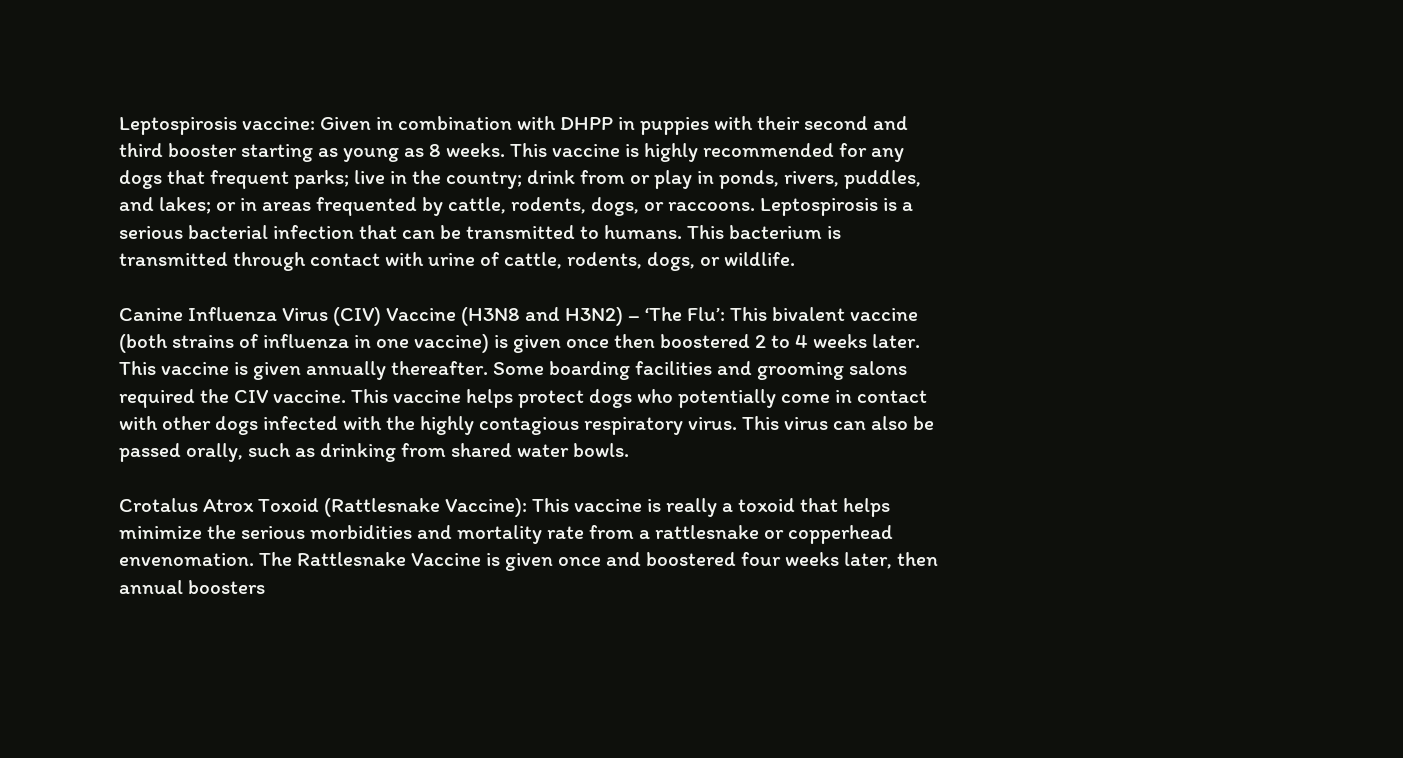Leptospirosis vaccine: Given in combination with DHPP in puppies with their second and third booster starting as young as 8 weeks. This vaccine is highly recommended for any dogs that frequent parks; live in the country; drink from or play in ponds, rivers, puddles, and lakes; or in areas frequented by cattle, rodents, dogs, or raccoons. Leptospirosis is a serious bacterial infection that can be transmitted to humans. This bacterium is transmitted through contact with urine of cattle, rodents, dogs, or wildlife.

Canine Influenza Virus (CIV) Vaccine (H3N8 and H3N2) – ‘The Flu’: This bivalent vaccine (both strains of influenza in one vaccine) is given once then boostered 2 to 4 weeks later. This vaccine is given annually thereafter. Some boarding facilities and grooming salons required the CIV vaccine. This vaccine helps protect dogs who potentially come in contact with other dogs infected with the highly contagious respiratory virus. This virus can also be passed orally, such as drinking from shared water bowls.

Crotalus Atrox Toxoid (Rattlesnake Vaccine): This vaccine is really a toxoid that helps minimize the serious morbidities and mortality rate from a rattlesnake or copperhead envenomation. The Rattlesnake Vaccine is given once and boostered four weeks later, then annual boosters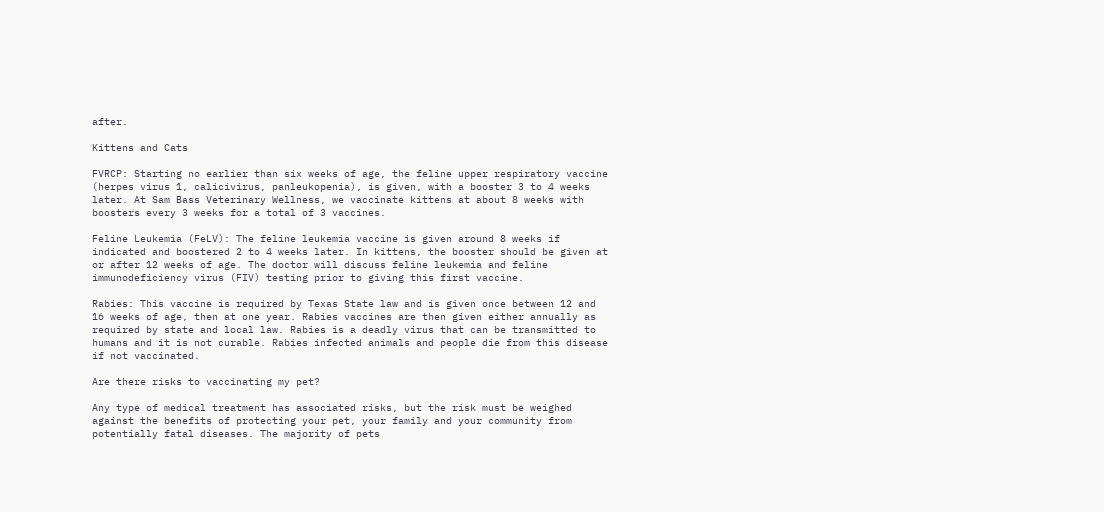after.

Kittens and Cats

FVRCP: Starting no earlier than six weeks of age, the feline upper respiratory vaccine (herpes virus 1, calicivirus, panleukopenia), is given, with a booster 3 to 4 weeks later. At Sam Bass Veterinary Wellness, we vaccinate kittens at about 8 weeks with boosters every 3 weeks for a total of 3 vaccines.

Feline Leukemia (FeLV): The feline leukemia vaccine is given around 8 weeks if indicated and boostered 2 to 4 weeks later. In kittens, the booster should be given at or after 12 weeks of age. The doctor will discuss feline leukemia and feline immunodeficiency virus (FIV) testing prior to giving this first vaccine.

Rabies: This vaccine is required by Texas State law and is given once between 12 and 16 weeks of age, then at one year. Rabies vaccines are then given either annually as required by state and local law. Rabies is a deadly virus that can be transmitted to humans and it is not curable. Rabies infected animals and people die from this disease if not vaccinated.

Are there risks to vaccinating my pet?

Any type of medical treatment has associated risks, but the risk must be weighed against the benefits of protecting your pet, your family and your community from potentially fatal diseases. The majority of pets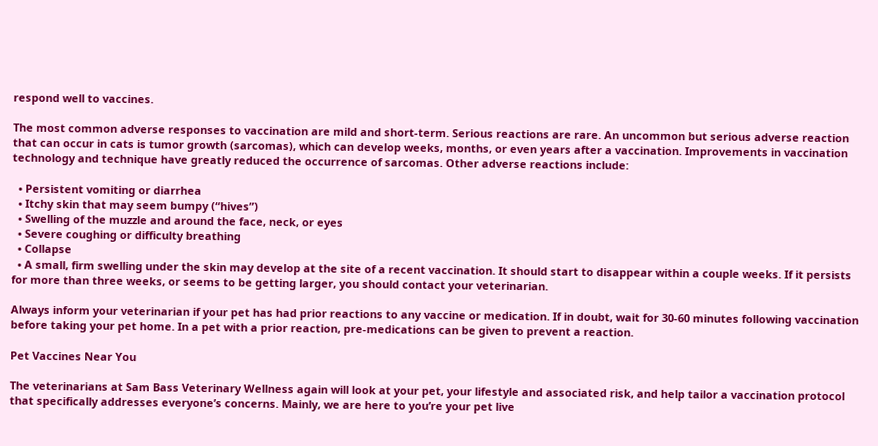respond well to vaccines.

The most common adverse responses to vaccination are mild and short-term. Serious reactions are rare. An uncommon but serious adverse reaction that can occur in cats is tumor growth (sarcomas), which can develop weeks, months, or even years after a vaccination. Improvements in vaccination technology and technique have greatly reduced the occurrence of sarcomas. Other adverse reactions include:

  • Persistent vomiting or diarrhea
  • Itchy skin that may seem bumpy (“hives”)
  • Swelling of the muzzle and around the face, neck, or eyes
  • Severe coughing or difficulty breathing
  • Collapse
  • A small, firm swelling under the skin may develop at the site of a recent vaccination. It should start to disappear within a couple weeks. If it persists for more than three weeks, or seems to be getting larger, you should contact your veterinarian.

Always inform your veterinarian if your pet has had prior reactions to any vaccine or medication. If in doubt, wait for 30-60 minutes following vaccination before taking your pet home. In a pet with a prior reaction, pre-medications can be given to prevent a reaction.

Pet Vaccines Near You

The veterinarians at Sam Bass Veterinary Wellness again will look at your pet, your lifestyle and associated risk, and help tailor a vaccination protocol that specifically addresses everyone’s concerns. Mainly, we are here to you’re your pet live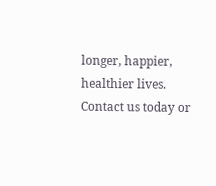longer, happier, healthier lives. Contact us today or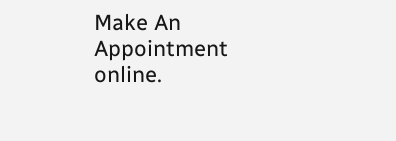Make An Appointment online.